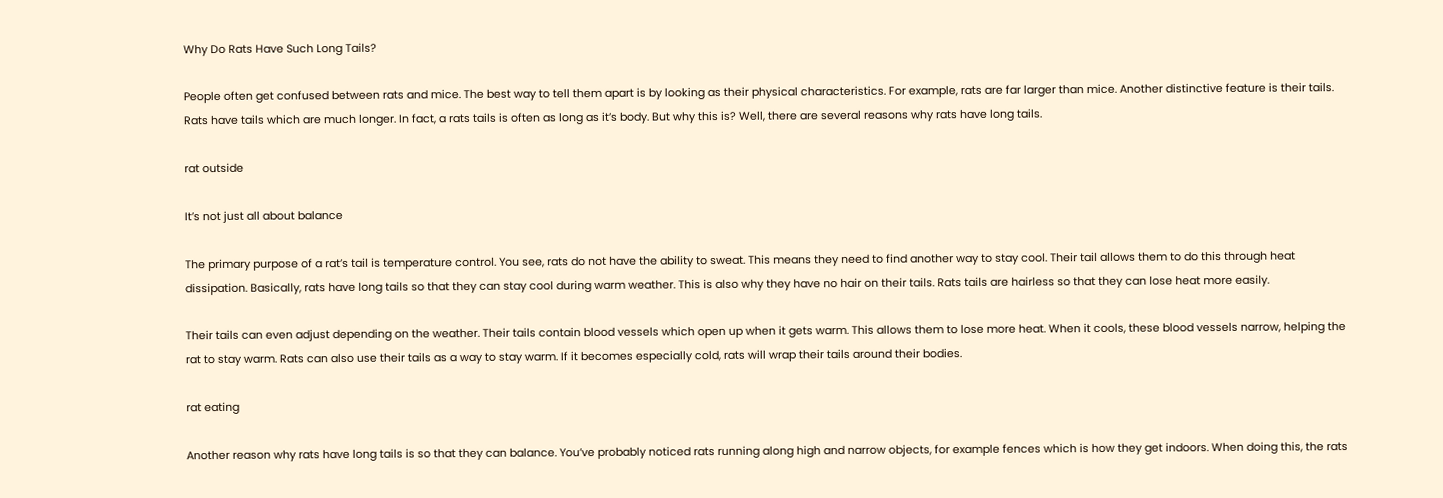Why Do Rats Have Such Long Tails?

People often get confused between rats and mice. The best way to tell them apart is by looking as their physical characteristics. For example, rats are far larger than mice. Another distinctive feature is their tails. Rats have tails which are much longer. In fact, a rats tails is often as long as it’s body. But why this is? Well, there are several reasons why rats have long tails.

rat outside

It’s not just all about balance

The primary purpose of a rat’s tail is temperature control. You see, rats do not have the ability to sweat. This means they need to find another way to stay cool. Their tail allows them to do this through heat dissipation. Basically, rats have long tails so that they can stay cool during warm weather. This is also why they have no hair on their tails. Rats tails are hairless so that they can lose heat more easily.

Their tails can even adjust depending on the weather. Their tails contain blood vessels which open up when it gets warm. This allows them to lose more heat. When it cools, these blood vessels narrow, helping the rat to stay warm. Rats can also use their tails as a way to stay warm. If it becomes especially cold, rats will wrap their tails around their bodies.

rat eating

Another reason why rats have long tails is so that they can balance. You’ve probably noticed rats running along high and narrow objects, for example fences which is how they get indoors. When doing this, the rats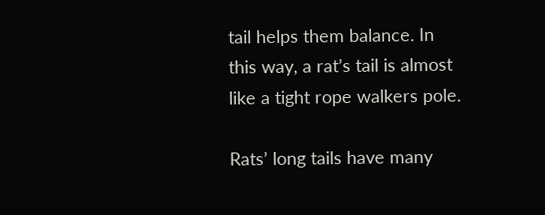tail helps them balance. In this way, a rat’s tail is almost like a tight rope walkers pole.

Rats’ long tails have many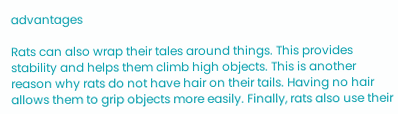advantages

Rats can also wrap their tales around things. This provides stability and helps them climb high objects. This is another reason why rats do not have hair on their tails. Having no hair allows them to grip objects more easily. Finally, rats also use their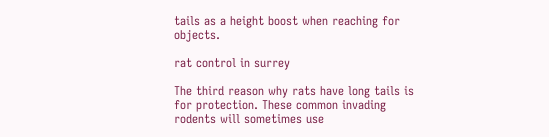tails as a height boost when reaching for objects.

rat control in surrey

The third reason why rats have long tails is for protection. These common invading rodents will sometimes use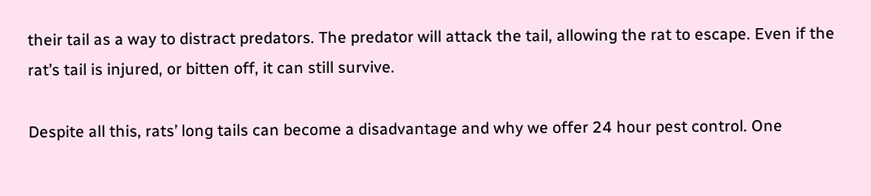their tail as a way to distract predators. The predator will attack the tail, allowing the rat to escape. Even if the rat’s tail is injured, or bitten off, it can still survive.

Despite all this, rats’ long tails can become a disadvantage and why we offer 24 hour pest control. One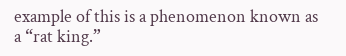example of this is a phenomenon known as a “rat king.”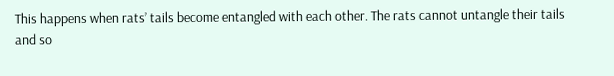This happens when rats’ tails become entangled with each other. The rats cannot untangle their tails and so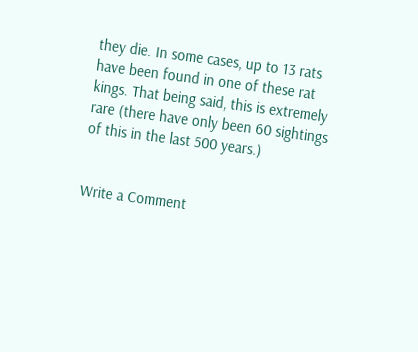they die. In some cases, up to 13 rats have been found in one of these rat kings. That being said, this is extremely rare (there have only been 60 sightings of this in the last 500 years.)


Write a Comment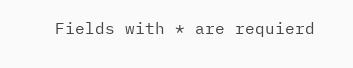Fields with * are requierd